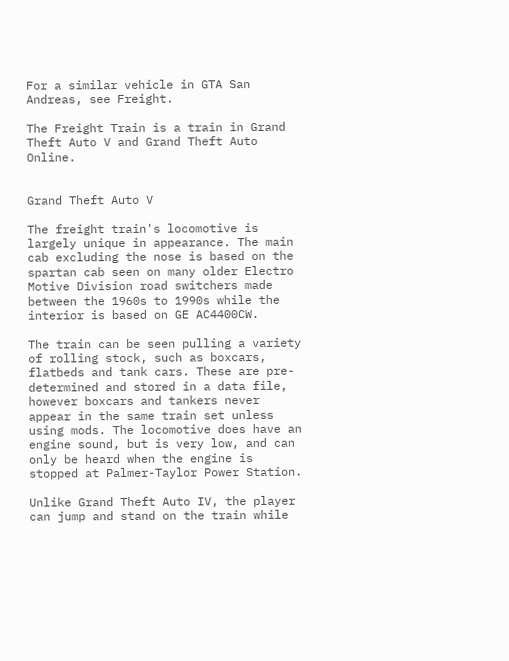For a similar vehicle in GTA San Andreas, see Freight.

The Freight Train is a train in Grand Theft Auto V and Grand Theft Auto Online.


Grand Theft Auto V

The freight train's locomotive is largely unique in appearance. The main cab excluding the nose is based on the spartan cab seen on many older Electro Motive Division road switchers made between the 1960s to 1990s while the interior is based on GE AC4400CW.

The train can be seen pulling a variety of rolling stock, such as boxcars, flatbeds and tank cars. These are pre-determined and stored in a data file, however boxcars and tankers never appear in the same train set unless using mods. The locomotive does have an engine sound, but is very low, and can only be heard when the engine is stopped at Palmer-Taylor Power Station.

Unlike Grand Theft Auto IV, the player can jump and stand on the train while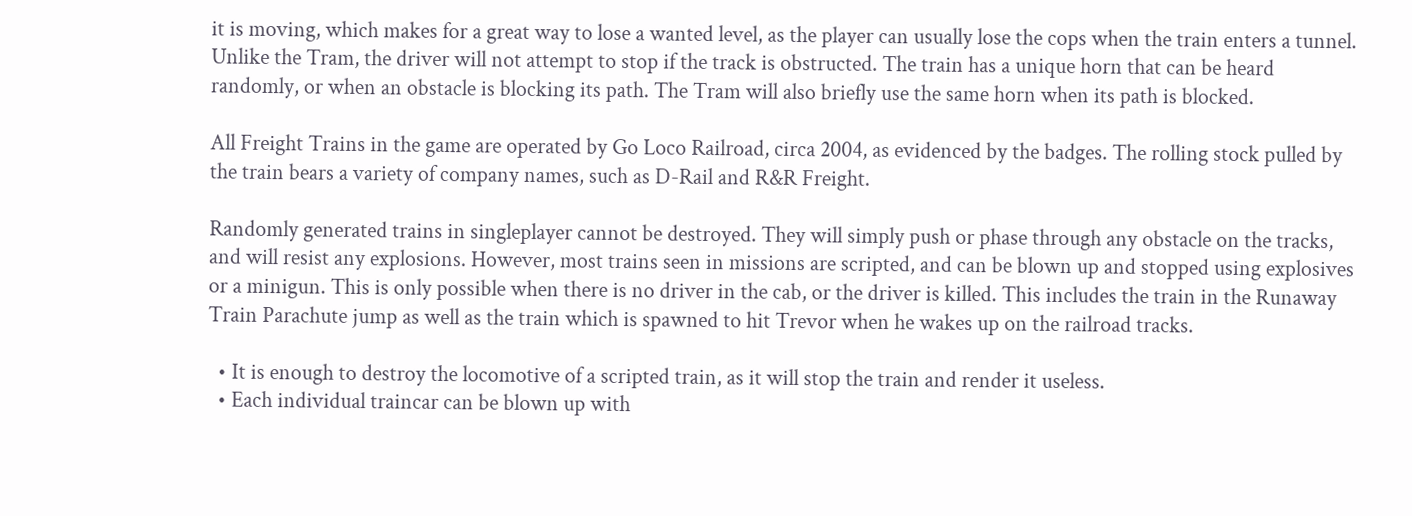it is moving, which makes for a great way to lose a wanted level, as the player can usually lose the cops when the train enters a tunnel. Unlike the Tram, the driver will not attempt to stop if the track is obstructed. The train has a unique horn that can be heard randomly, or when an obstacle is blocking its path. The Tram will also briefly use the same horn when its path is blocked.

All Freight Trains in the game are operated by Go Loco Railroad, circa 2004, as evidenced by the badges. The rolling stock pulled by the train bears a variety of company names, such as D-Rail and R&R Freight.

Randomly generated trains in singleplayer cannot be destroyed. They will simply push or phase through any obstacle on the tracks, and will resist any explosions. However, most trains seen in missions are scripted, and can be blown up and stopped using explosives or a minigun. This is only possible when there is no driver in the cab, or the driver is killed. This includes the train in the Runaway Train Parachute jump as well as the train which is spawned to hit Trevor when he wakes up on the railroad tracks.

  • It is enough to destroy the locomotive of a scripted train, as it will stop the train and render it useless.
  • Each individual traincar can be blown up with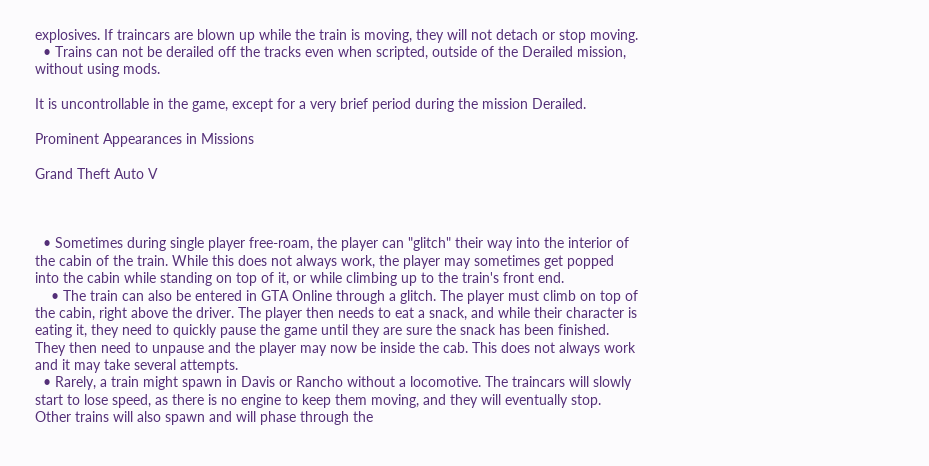explosives. If traincars are blown up while the train is moving, they will not detach or stop moving.
  • Trains can not be derailed off the tracks even when scripted, outside of the Derailed mission, without using mods.

It is uncontrollable in the game, except for a very brief period during the mission Derailed.

Prominent Appearances in Missions

Grand Theft Auto V



  • Sometimes during single player free-roam, the player can "glitch" their way into the interior of the cabin of the train. While this does not always work, the player may sometimes get popped into the cabin while standing on top of it, or while climbing up to the train's front end.
    • The train can also be entered in GTA Online through a glitch. The player must climb on top of the cabin, right above the driver. The player then needs to eat a snack, and while their character is eating it, they need to quickly pause the game until they are sure the snack has been finished. They then need to unpause and the player may now be inside the cab. This does not always work and it may take several attempts.
  • Rarely, a train might spawn in Davis or Rancho without a locomotive. The traincars will slowly start to lose speed, as there is no engine to keep them moving, and they will eventually stop. Other trains will also spawn and will phase through the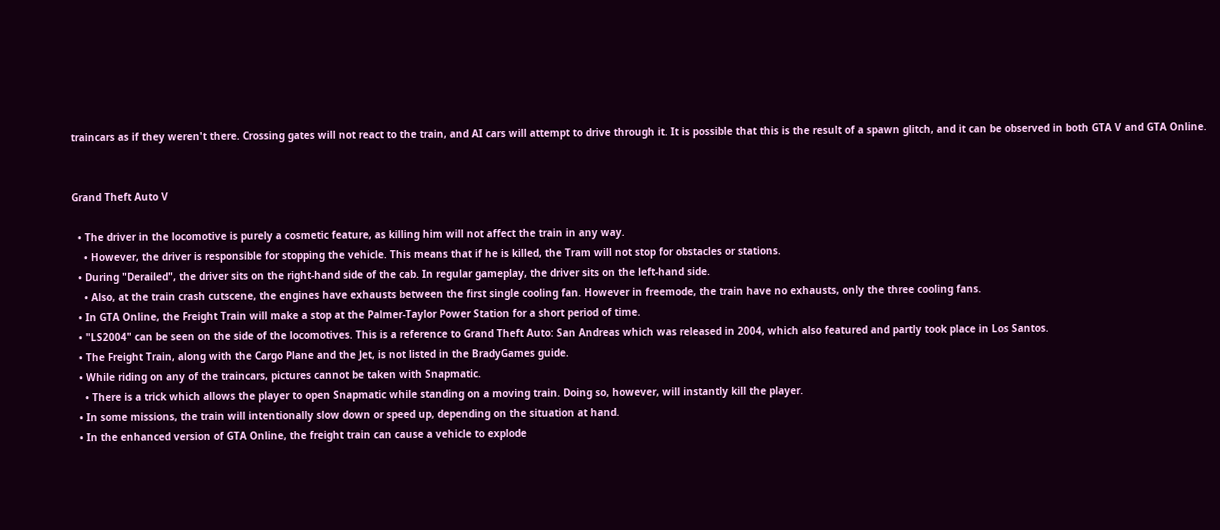traincars as if they weren't there. Crossing gates will not react to the train, and AI cars will attempt to drive through it. It is possible that this is the result of a spawn glitch, and it can be observed in both GTA V and GTA Online.


Grand Theft Auto V

  • The driver in the locomotive is purely a cosmetic feature, as killing him will not affect the train in any way.
    • However, the driver is responsible for stopping the vehicle. This means that if he is killed, the Tram will not stop for obstacles or stations.
  • During "Derailed", the driver sits on the right-hand side of the cab. In regular gameplay, the driver sits on the left-hand side.
    • Also, at the train crash cutscene, the engines have exhausts between the first single cooling fan. However in freemode, the train have no exhausts, only the three cooling fans.
  • In GTA Online, the Freight Train will make a stop at the Palmer-Taylor Power Station for a short period of time.
  • "LS2004" can be seen on the side of the locomotives. This is a reference to Grand Theft Auto: San Andreas which was released in 2004, which also featured and partly took place in Los Santos.
  • The Freight Train, along with the Cargo Plane and the Jet, is not listed in the BradyGames guide.
  • While riding on any of the traincars, pictures cannot be taken with Snapmatic.
    • There is a trick which allows the player to open Snapmatic while standing on a moving train. Doing so, however, will instantly kill the player.
  • In some missions, the train will intentionally slow down or speed up, depending on the situation at hand.
  • In the enhanced version of GTA Online, the freight train can cause a vehicle to explode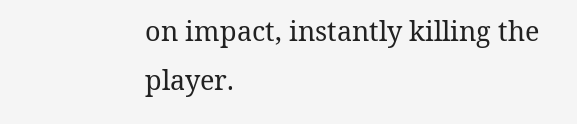on impact, instantly killing the player.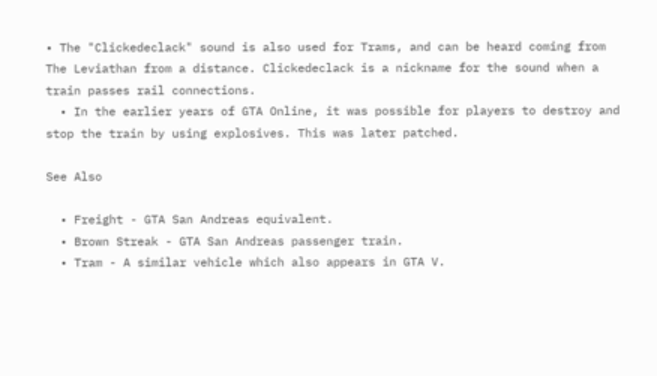• The "Clickedeclack" sound is also used for Trams, and can be heard coming from The Leviathan from a distance. Clickedeclack is a nickname for the sound when a train passes rail connections.
  • In the earlier years of GTA Online, it was possible for players to destroy and stop the train by using explosives. This was later patched.

See Also

  • Freight - GTA San Andreas equivalent.
  • Brown Streak - GTA San Andreas passenger train.
  • Tram - A similar vehicle which also appears in GTA V.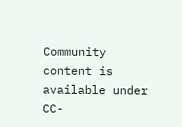Community content is available under CC-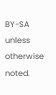BY-SA unless otherwise noted.